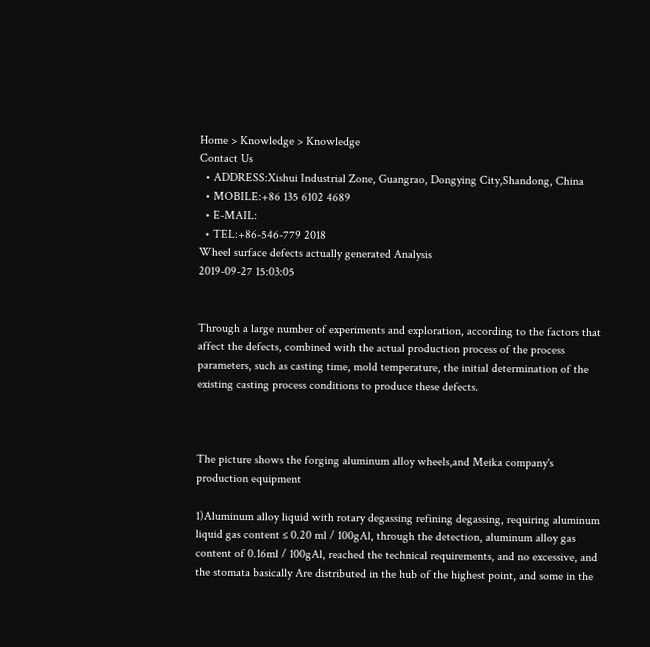Home > Knowledge > Knowledge
Contact Us
  • ADDRESS:Xishui Industrial Zone, Guangrao, Dongying City,Shandong, China
  • MOBILE:+86 135 6102 4689
  • E-MAIL:
  • TEL:+86-546-779 2018
Wheel surface defects actually generated Analysis
2019-09-27 15:03:05


Through a large number of experiments and exploration, according to the factors that affect the defects, combined with the actual production process of the process parameters, such as casting time, mold temperature, the initial determination of the existing casting process conditions to produce these defects.



The picture shows the forging aluminum alloy wheels,and Meika company's production equipment

1)Aluminum alloy liquid with rotary degassing refining degassing, requiring aluminum liquid gas content ≤ 0.20 ml / 100gAl, through the detection, aluminum alloy gas content of 0.16ml / 100gAl, reached the technical requirements, and no excessive, and the stomata basically Are distributed in the hub of the highest point, and some in the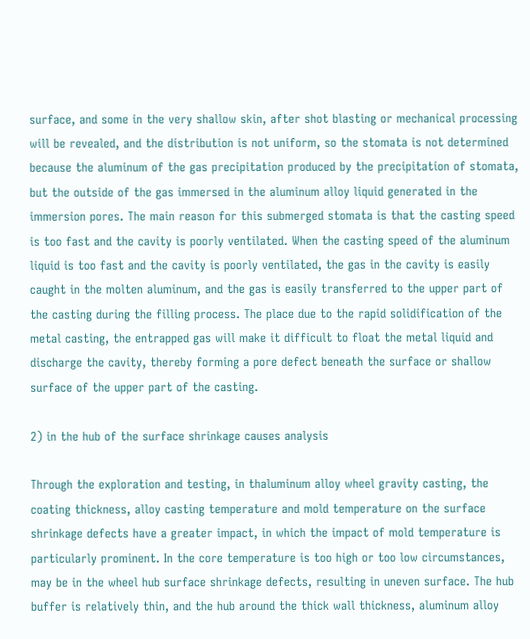surface, and some in the very shallow skin, after shot blasting or mechanical processing will be revealed, and the distribution is not uniform, so the stomata is not determined because the aluminum of the gas precipitation produced by the precipitation of stomata, but the outside of the gas immersed in the aluminum alloy liquid generated in the immersion pores. The main reason for this submerged stomata is that the casting speed is too fast and the cavity is poorly ventilated. When the casting speed of the aluminum liquid is too fast and the cavity is poorly ventilated, the gas in the cavity is easily caught in the molten aluminum, and the gas is easily transferred to the upper part of the casting during the filling process. The place due to the rapid solidification of the metal casting, the entrapped gas will make it difficult to float the metal liquid and discharge the cavity, thereby forming a pore defect beneath the surface or shallow surface of the upper part of the casting.

2) in the hub of the surface shrinkage causes analysis

Through the exploration and testing, in thaluminum alloy wheel gravity casting, the coating thickness, alloy casting temperature and mold temperature on the surface shrinkage defects have a greater impact, in which the impact of mold temperature is particularly prominent. In the core temperature is too high or too low circumstances, may be in the wheel hub surface shrinkage defects, resulting in uneven surface. The hub buffer is relatively thin, and the hub around the thick wall thickness, aluminum alloy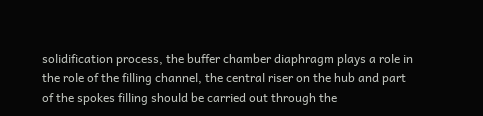solidification process, the buffer chamber diaphragm plays a role in the role of the filling channel, the central riser on the hub and part of the spokes filling should be carried out through the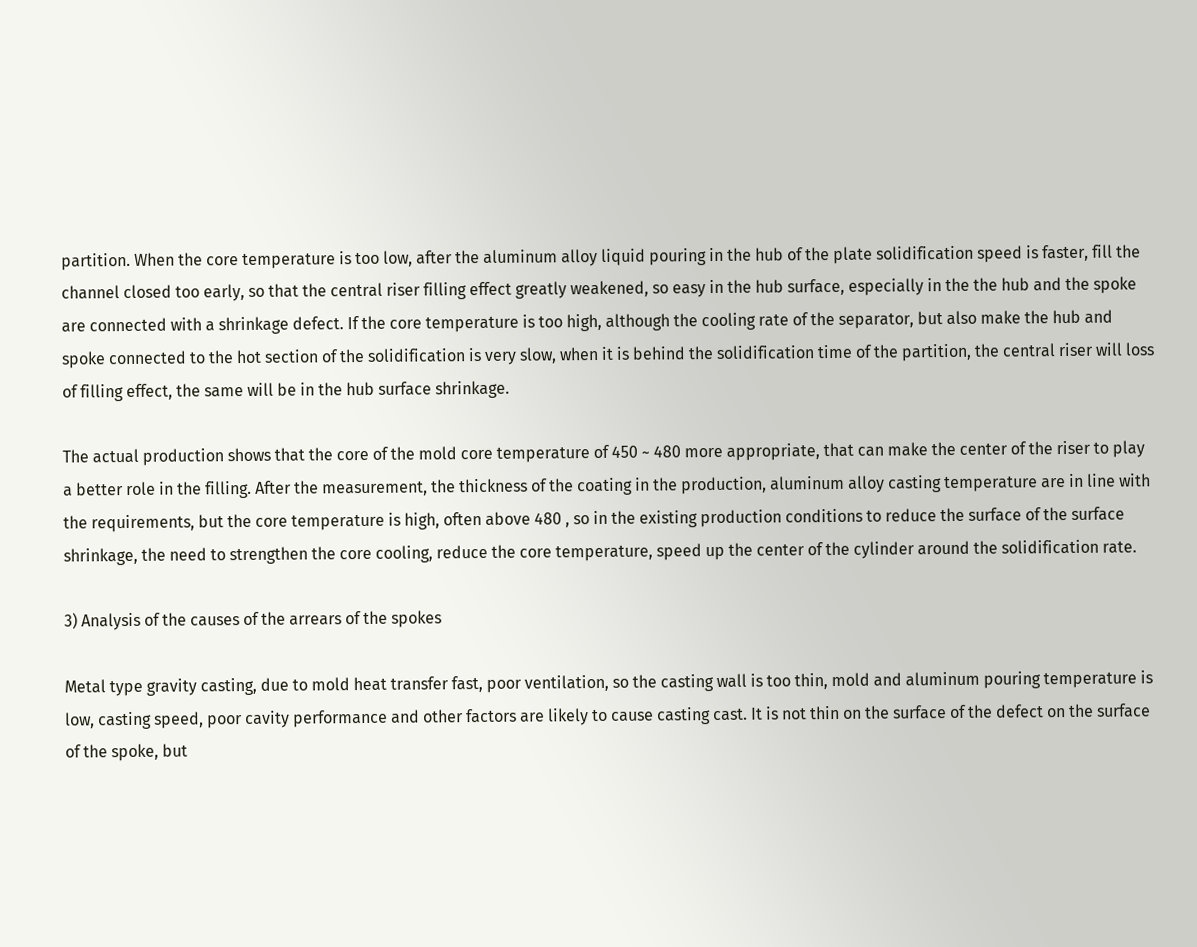partition. When the core temperature is too low, after the aluminum alloy liquid pouring in the hub of the plate solidification speed is faster, fill the channel closed too early, so that the central riser filling effect greatly weakened, so easy in the hub surface, especially in the the hub and the spoke are connected with a shrinkage defect. If the core temperature is too high, although the cooling rate of the separator, but also make the hub and spoke connected to the hot section of the solidification is very slow, when it is behind the solidification time of the partition, the central riser will loss of filling effect, the same will be in the hub surface shrinkage.

The actual production shows that the core of the mold core temperature of 450 ~ 480 more appropriate, that can make the center of the riser to play a better role in the filling. After the measurement, the thickness of the coating in the production, aluminum alloy casting temperature are in line with the requirements, but the core temperature is high, often above 480 , so in the existing production conditions to reduce the surface of the surface shrinkage, the need to strengthen the core cooling, reduce the core temperature, speed up the center of the cylinder around the solidification rate.

3) Analysis of the causes of the arrears of the spokes

Metal type gravity casting, due to mold heat transfer fast, poor ventilation, so the casting wall is too thin, mold and aluminum pouring temperature is low, casting speed, poor cavity performance and other factors are likely to cause casting cast. It is not thin on the surface of the defect on the surface of the spoke, but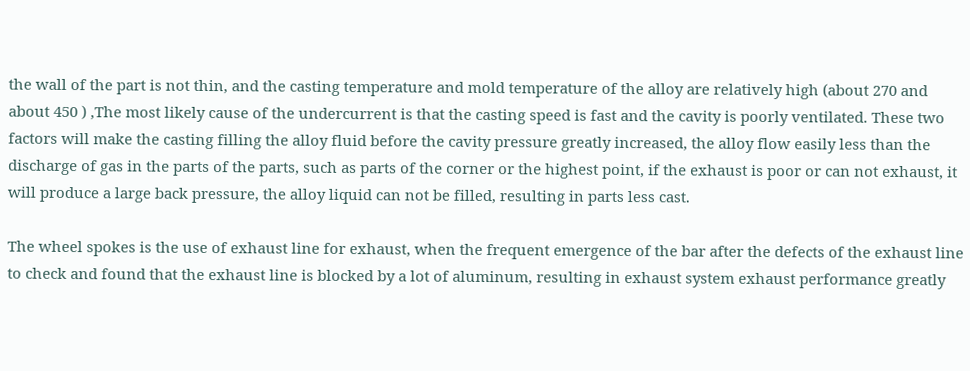the wall of the part is not thin, and the casting temperature and mold temperature of the alloy are relatively high (about 270 and about 450 ) ,The most likely cause of the undercurrent is that the casting speed is fast and the cavity is poorly ventilated. These two factors will make the casting filling the alloy fluid before the cavity pressure greatly increased, the alloy flow easily less than the discharge of gas in the parts of the parts, such as parts of the corner or the highest point, if the exhaust is poor or can not exhaust, it will produce a large back pressure, the alloy liquid can not be filled, resulting in parts less cast.

The wheel spokes is the use of exhaust line for exhaust, when the frequent emergence of the bar after the defects of the exhaust line to check and found that the exhaust line is blocked by a lot of aluminum, resulting in exhaust system exhaust performance greatly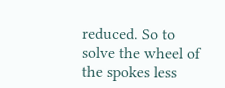reduced. So to solve the wheel of the spokes less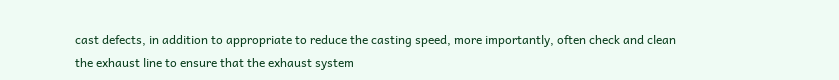cast defects, in addition to appropriate to reduce the casting speed, more importantly, often check and clean the exhaust line to ensure that the exhaust system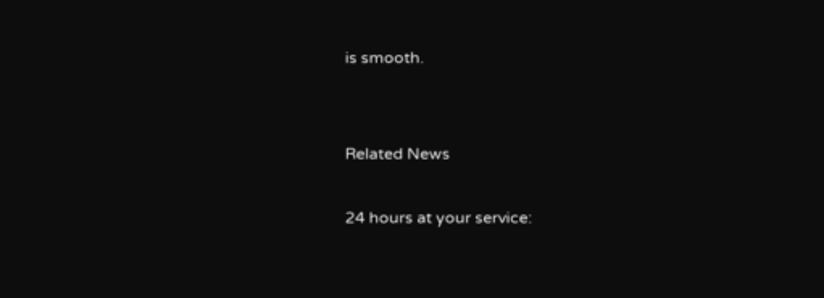is smooth.


Related News

24 hours at your service: